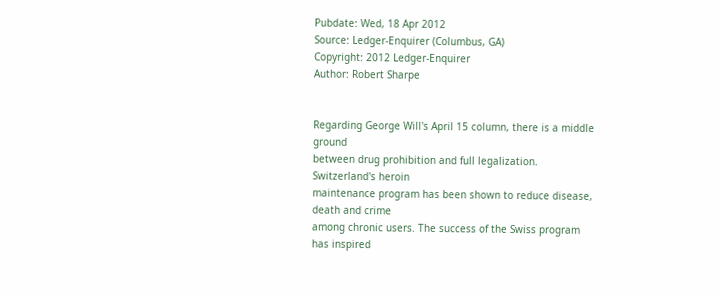Pubdate: Wed, 18 Apr 2012
Source: Ledger-Enquirer (Columbus, GA)
Copyright: 2012 Ledger-Enquirer
Author: Robert Sharpe


Regarding George Will's April 15 column, there is a middle ground
between drug prohibition and full legalization. Switzerland's heroin
maintenance program has been shown to reduce disease, death and crime
among chronic users. The success of the Swiss program has inspired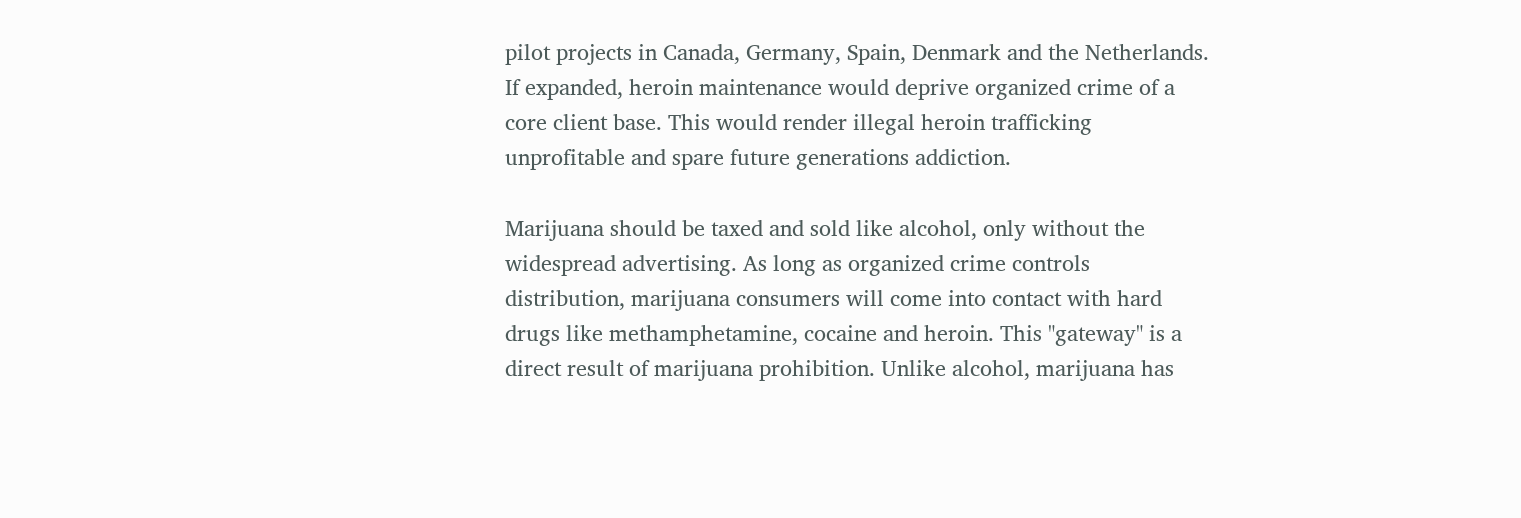pilot projects in Canada, Germany, Spain, Denmark and the Netherlands.
If expanded, heroin maintenance would deprive organized crime of a
core client base. This would render illegal heroin trafficking
unprofitable and spare future generations addiction.

Marijuana should be taxed and sold like alcohol, only without the
widespread advertising. As long as organized crime controls
distribution, marijuana consumers will come into contact with hard
drugs like methamphetamine, cocaine and heroin. This "gateway" is a
direct result of marijuana prohibition. Unlike alcohol, marijuana has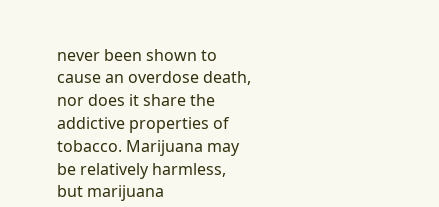never been shown to cause an overdose death, nor does it share the
addictive properties of tobacco. Marijuana may be relatively harmless,
but marijuana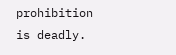prohibition is deadly.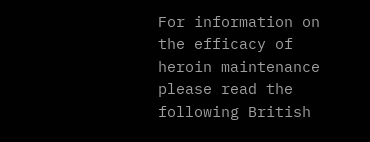For information on the efficacy of heroin maintenance please read the
following British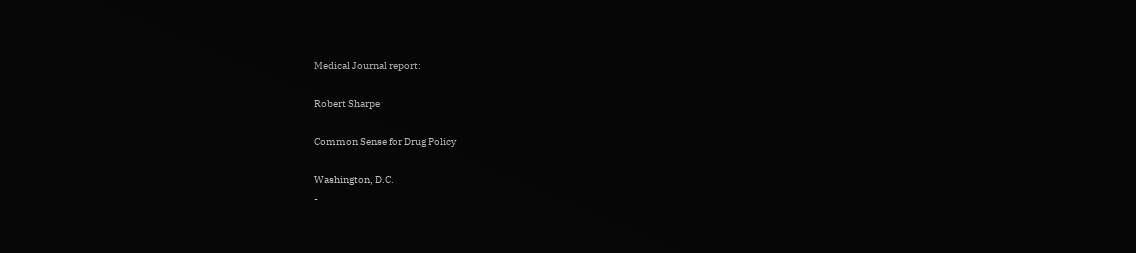Medical Journal report:

Robert Sharpe

Common Sense for Drug Policy

Washington, D.C.
-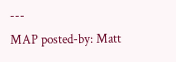---
MAP posted-by: Matt